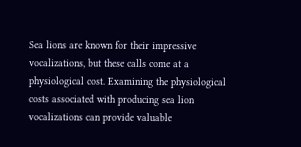Sea lions are known for their impressive vocalizations, but these calls come at a physiological cost. Examining the physiological costs associated with producing sea lion vocalizations can provide valuable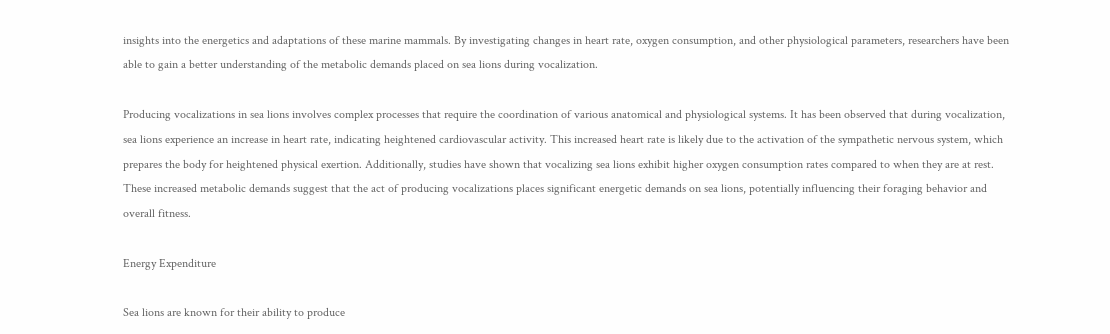insights into the energetics and adaptations of these marine mammals. By investigating changes in heart rate, oxygen consumption, and other physiological parameters, researchers have been able to gain a better understanding of the metabolic demands placed on sea lions during vocalization.

Producing vocalizations in sea lions involves complex processes that require the coordination of various anatomical and physiological systems. It has been observed that during vocalization, sea lions experience an increase in heart rate, indicating heightened cardiovascular activity. This increased heart rate is likely due to the activation of the sympathetic nervous system, which prepares the body for heightened physical exertion. Additionally, studies have shown that vocalizing sea lions exhibit higher oxygen consumption rates compared to when they are at rest. These increased metabolic demands suggest that the act of producing vocalizations places significant energetic demands on sea lions, potentially influencing their foraging behavior and overall fitness.

Energy Expenditure

Sea lions are known for their ability to produce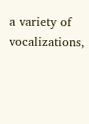a variety of vocalizations,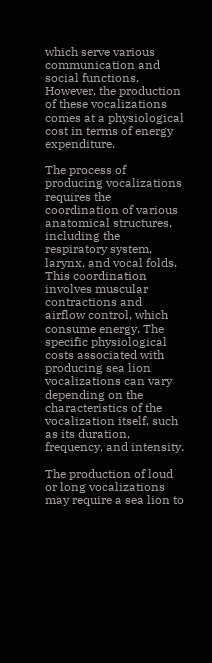which serve various communication and social functions. However, the production of these vocalizations comes at a physiological cost in terms of energy expenditure.

The process of producing vocalizations requires the coordination of various anatomical structures, including the respiratory system, larynx, and vocal folds. This coordination involves muscular contractions and airflow control, which consume energy. The specific physiological costs associated with producing sea lion vocalizations can vary depending on the characteristics of the vocalization itself, such as its duration, frequency, and intensity.

The production of loud or long vocalizations may require a sea lion to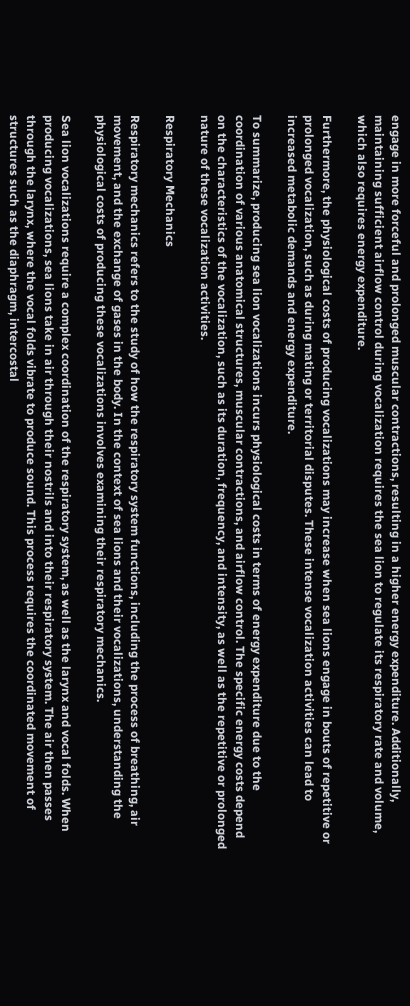engage in more forceful and prolonged muscular contractions, resulting in a higher energy expenditure. Additionally, maintaining sufficient airflow control during vocalization requires the sea lion to regulate its respiratory rate and volume, which also requires energy expenditure.

Furthermore, the physiological costs of producing vocalizations may increase when sea lions engage in bouts of repetitive or prolonged vocalization, such as during mating or territorial disputes. These intense vocalization activities can lead to increased metabolic demands and energy expenditure.

To summarize, producing sea lion vocalizations incurs physiological costs in terms of energy expenditure due to the coordination of various anatomical structures, muscular contractions, and airflow control. The specific energy costs depend on the characteristics of the vocalization, such as its duration, frequency, and intensity, as well as the repetitive or prolonged nature of these vocalization activities.

Respiratory Mechanics

Respiratory mechanics refers to the study of how the respiratory system functions, including the process of breathing, air movement, and the exchange of gases in the body. In the context of sea lions and their vocalizations, understanding the physiological costs of producing these vocalizations involves examining their respiratory mechanics.

Sea lion vocalizations require a complex coordination of the respiratory system, as well as the larynx and vocal folds. When producing vocalizations, sea lions take in air through their nostrils and into their respiratory system. The air then passes through the larynx, where the vocal folds vibrate to produce sound. This process requires the coordinated movement of structures such as the diaphragm, intercostal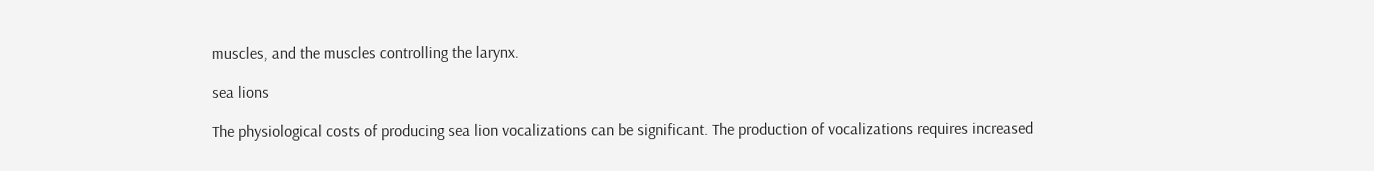muscles, and the muscles controlling the larynx.

sea lions

The physiological costs of producing sea lion vocalizations can be significant. The production of vocalizations requires increased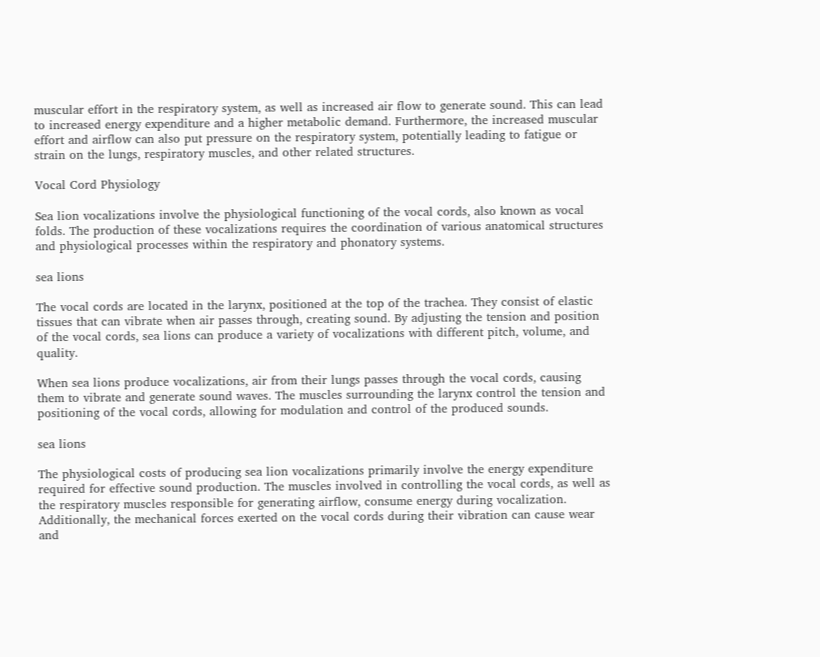muscular effort in the respiratory system, as well as increased air flow to generate sound. This can lead to increased energy expenditure and a higher metabolic demand. Furthermore, the increased muscular effort and airflow can also put pressure on the respiratory system, potentially leading to fatigue or strain on the lungs, respiratory muscles, and other related structures.

Vocal Cord Physiology

Sea lion vocalizations involve the physiological functioning of the vocal cords, also known as vocal folds. The production of these vocalizations requires the coordination of various anatomical structures and physiological processes within the respiratory and phonatory systems.

sea lions

The vocal cords are located in the larynx, positioned at the top of the trachea. They consist of elastic tissues that can vibrate when air passes through, creating sound. By adjusting the tension and position of the vocal cords, sea lions can produce a variety of vocalizations with different pitch, volume, and quality.

When sea lions produce vocalizations, air from their lungs passes through the vocal cords, causing them to vibrate and generate sound waves. The muscles surrounding the larynx control the tension and positioning of the vocal cords, allowing for modulation and control of the produced sounds.

sea lions

The physiological costs of producing sea lion vocalizations primarily involve the energy expenditure required for effective sound production. The muscles involved in controlling the vocal cords, as well as the respiratory muscles responsible for generating airflow, consume energy during vocalization. Additionally, the mechanical forces exerted on the vocal cords during their vibration can cause wear and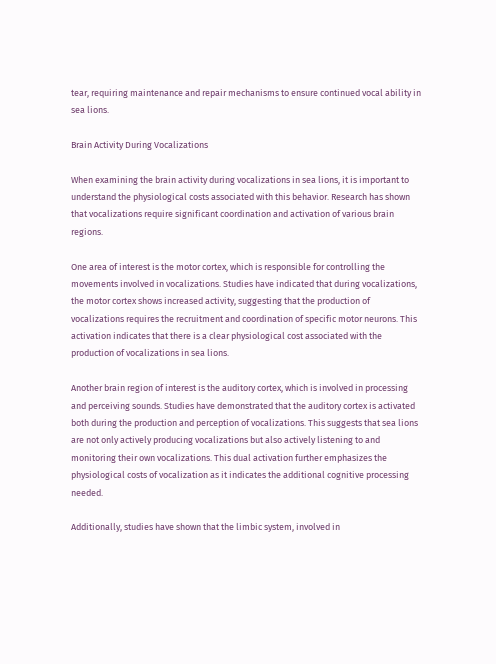tear, requiring maintenance and repair mechanisms to ensure continued vocal ability in sea lions.

Brain Activity During Vocalizations

When examining the brain activity during vocalizations in sea lions, it is important to understand the physiological costs associated with this behavior. Research has shown that vocalizations require significant coordination and activation of various brain regions.

One area of interest is the motor cortex, which is responsible for controlling the movements involved in vocalizations. Studies have indicated that during vocalizations, the motor cortex shows increased activity, suggesting that the production of vocalizations requires the recruitment and coordination of specific motor neurons. This activation indicates that there is a clear physiological cost associated with the production of vocalizations in sea lions.

Another brain region of interest is the auditory cortex, which is involved in processing and perceiving sounds. Studies have demonstrated that the auditory cortex is activated both during the production and perception of vocalizations. This suggests that sea lions are not only actively producing vocalizations but also actively listening to and monitoring their own vocalizations. This dual activation further emphasizes the physiological costs of vocalization as it indicates the additional cognitive processing needed.

Additionally, studies have shown that the limbic system, involved in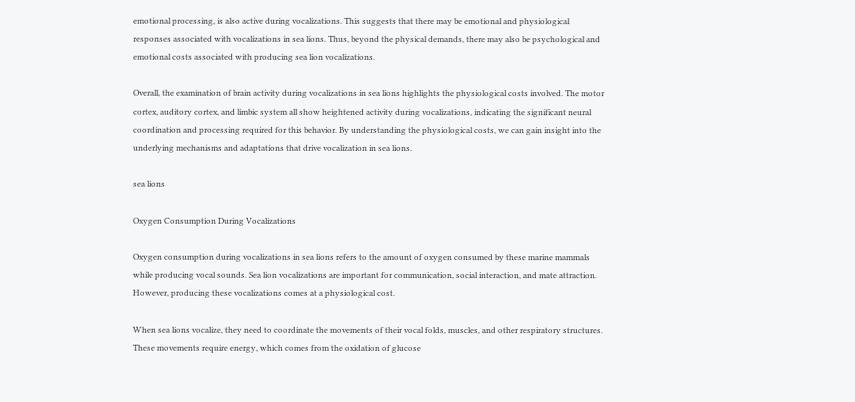emotional processing, is also active during vocalizations. This suggests that there may be emotional and physiological responses associated with vocalizations in sea lions. Thus, beyond the physical demands, there may also be psychological and emotional costs associated with producing sea lion vocalizations.

Overall, the examination of brain activity during vocalizations in sea lions highlights the physiological costs involved. The motor cortex, auditory cortex, and limbic system all show heightened activity during vocalizations, indicating the significant neural coordination and processing required for this behavior. By understanding the physiological costs, we can gain insight into the underlying mechanisms and adaptations that drive vocalization in sea lions.

sea lions

Oxygen Consumption During Vocalizations

Oxygen consumption during vocalizations in sea lions refers to the amount of oxygen consumed by these marine mammals while producing vocal sounds. Sea lion vocalizations are important for communication, social interaction, and mate attraction. However, producing these vocalizations comes at a physiological cost.

When sea lions vocalize, they need to coordinate the movements of their vocal folds, muscles, and other respiratory structures. These movements require energy, which comes from the oxidation of glucose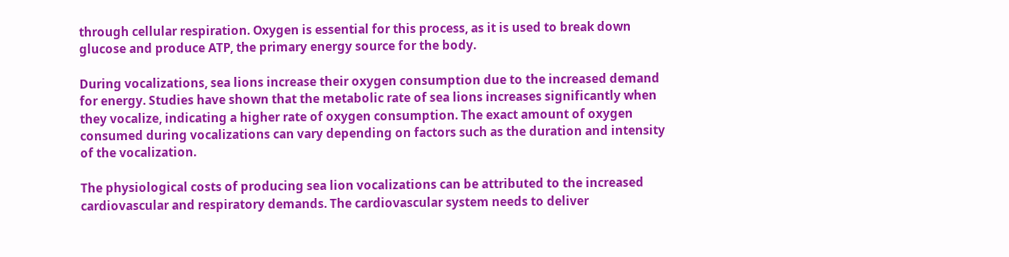through cellular respiration. Oxygen is essential for this process, as it is used to break down glucose and produce ATP, the primary energy source for the body.

During vocalizations, sea lions increase their oxygen consumption due to the increased demand for energy. Studies have shown that the metabolic rate of sea lions increases significantly when they vocalize, indicating a higher rate of oxygen consumption. The exact amount of oxygen consumed during vocalizations can vary depending on factors such as the duration and intensity of the vocalization.

The physiological costs of producing sea lion vocalizations can be attributed to the increased cardiovascular and respiratory demands. The cardiovascular system needs to deliver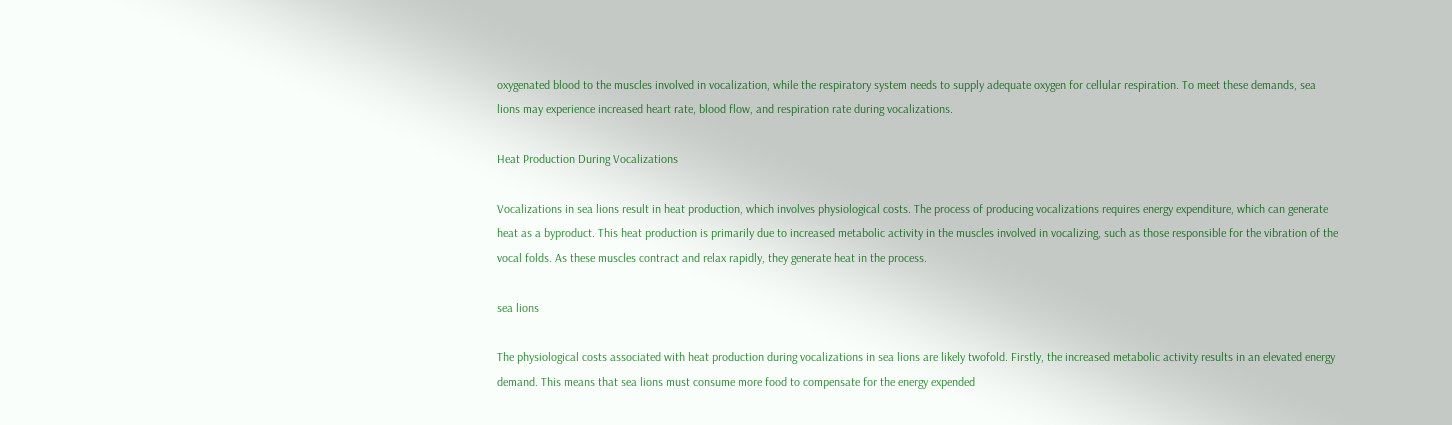oxygenated blood to the muscles involved in vocalization, while the respiratory system needs to supply adequate oxygen for cellular respiration. To meet these demands, sea lions may experience increased heart rate, blood flow, and respiration rate during vocalizations.

Heat Production During Vocalizations

Vocalizations in sea lions result in heat production, which involves physiological costs. The process of producing vocalizations requires energy expenditure, which can generate heat as a byproduct. This heat production is primarily due to increased metabolic activity in the muscles involved in vocalizing, such as those responsible for the vibration of the vocal folds. As these muscles contract and relax rapidly, they generate heat in the process.

sea lions

The physiological costs associated with heat production during vocalizations in sea lions are likely twofold. Firstly, the increased metabolic activity results in an elevated energy demand. This means that sea lions must consume more food to compensate for the energy expended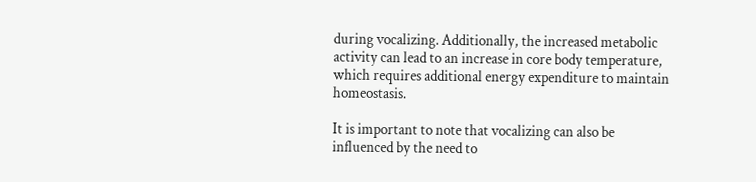during vocalizing. Additionally, the increased metabolic activity can lead to an increase in core body temperature, which requires additional energy expenditure to maintain homeostasis.

It is important to note that vocalizing can also be influenced by the need to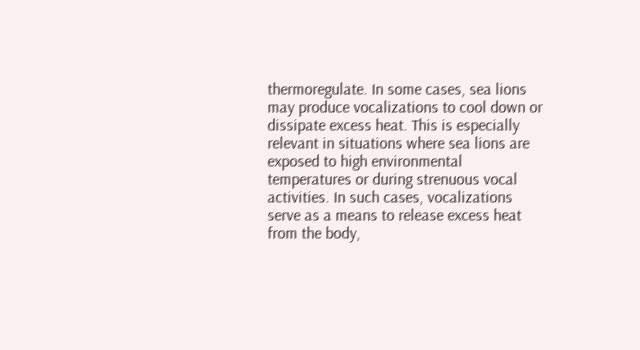thermoregulate. In some cases, sea lions may produce vocalizations to cool down or dissipate excess heat. This is especially relevant in situations where sea lions are exposed to high environmental temperatures or during strenuous vocal activities. In such cases, vocalizations serve as a means to release excess heat from the body,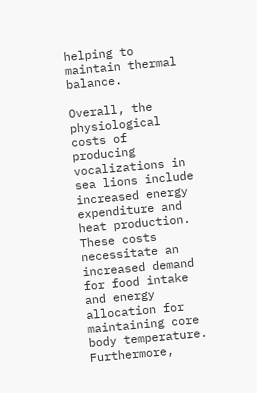helping to maintain thermal balance.

Overall, the physiological costs of producing vocalizations in sea lions include increased energy expenditure and heat production. These costs necessitate an increased demand for food intake and energy allocation for maintaining core body temperature. Furthermore,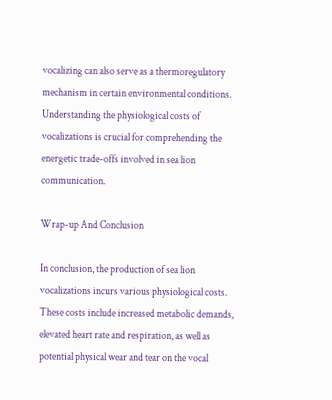vocalizing can also serve as a thermoregulatory mechanism in certain environmental conditions. Understanding the physiological costs of vocalizations is crucial for comprehending the energetic trade-offs involved in sea lion communication.

Wrap-up And Conclusion

In conclusion, the production of sea lion vocalizations incurs various physiological costs. These costs include increased metabolic demands, elevated heart rate and respiration, as well as potential physical wear and tear on the vocal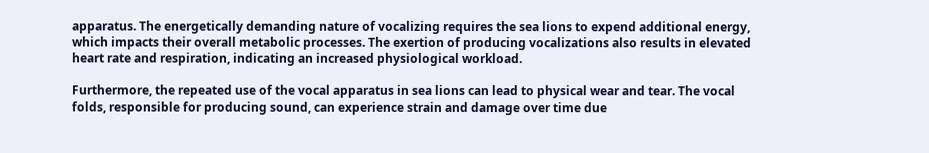apparatus. The energetically demanding nature of vocalizing requires the sea lions to expend additional energy, which impacts their overall metabolic processes. The exertion of producing vocalizations also results in elevated heart rate and respiration, indicating an increased physiological workload.

Furthermore, the repeated use of the vocal apparatus in sea lions can lead to physical wear and tear. The vocal folds, responsible for producing sound, can experience strain and damage over time due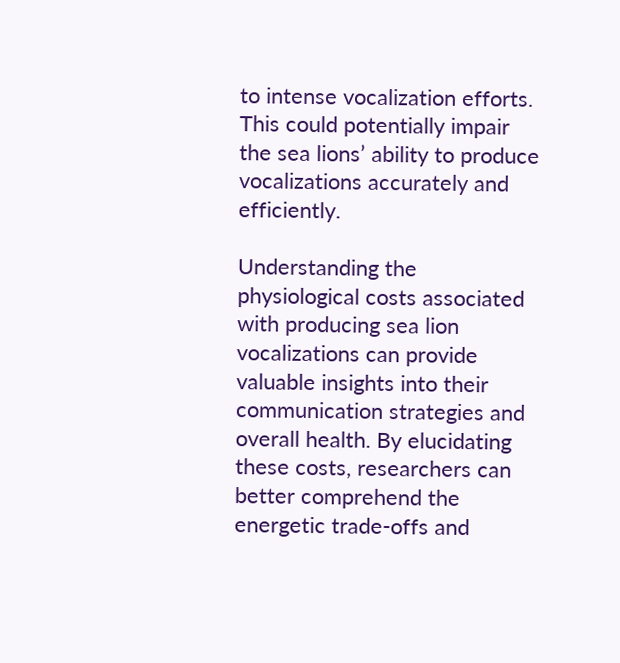to intense vocalization efforts. This could potentially impair the sea lions’ ability to produce vocalizations accurately and efficiently.

Understanding the physiological costs associated with producing sea lion vocalizations can provide valuable insights into their communication strategies and overall health. By elucidating these costs, researchers can better comprehend the energetic trade-offs and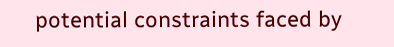potential constraints faced by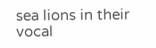sea lions in their vocal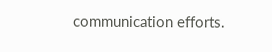communication efforts.